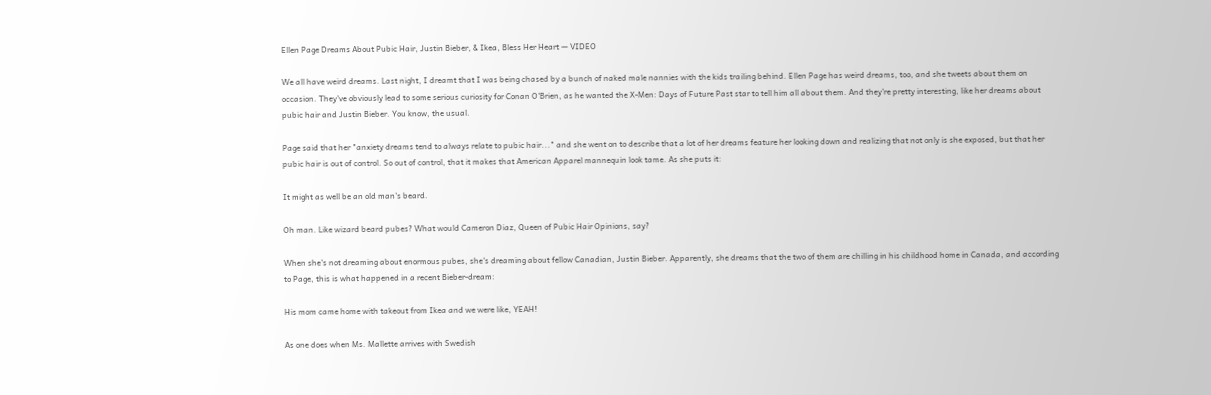Ellen Page Dreams About Pubic Hair, Justin Bieber, & Ikea, Bless Her Heart — VIDEO

We all have weird dreams. Last night, I dreamt that I was being chased by a bunch of naked male nannies with the kids trailing behind. Ellen Page has weird dreams, too, and she tweets about them on occasion. They've obviously lead to some serious curiosity for Conan O'Brien, as he wanted the X-Men: Days of Future Past star to tell him all about them. And they're pretty interesting, like her dreams about pubic hair and Justin Bieber. You know, the usual.

Page said that her "anxiety dreams tend to always relate to pubic hair..." and she went on to describe that a lot of her dreams feature her looking down and realizing that not only is she exposed, but that her pubic hair is out of control. So out of control, that it makes that American Apparel mannequin look tame. As she puts it:

It might as well be an old man's beard.

Oh man. Like wizard beard pubes? What would Cameron Diaz, Queen of Pubic Hair Opinions, say?

When she's not dreaming about enormous pubes, she's dreaming about fellow Canadian, Justin Bieber. Apparently, she dreams that the two of them are chilling in his childhood home in Canada, and according to Page, this is what happened in a recent Bieber-dream:

His mom came home with takeout from Ikea and we were like, YEAH!

As one does when Ms. Mallette arrives with Swedish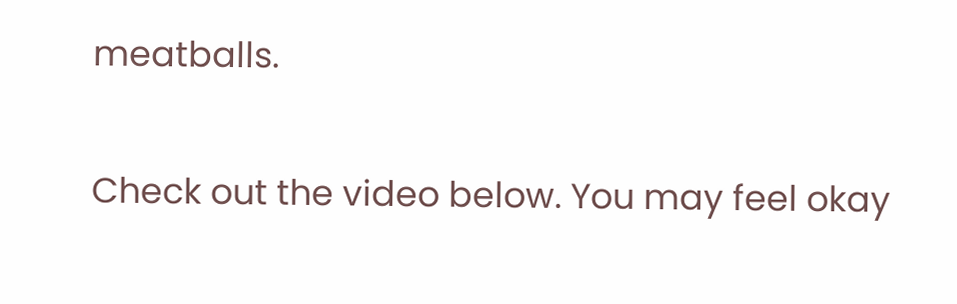meatballs.

Check out the video below. You may feel okay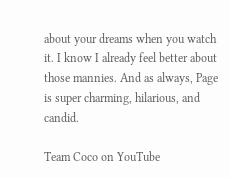about your dreams when you watch it. I know I already feel better about those mannies. And as always, Page is super charming, hilarious, and candid.

Team Coco on YouTube